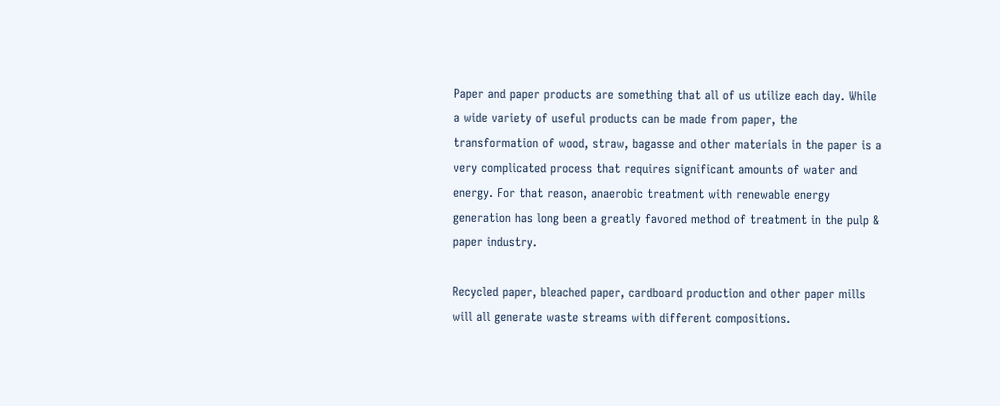Paper and paper products are something that all of us utilize each day. While a wide variety of useful products can be made from paper, the transformation of wood, straw, bagasse and other materials in the paper is a very complicated process that requires significant amounts of water and energy. For that reason, anaerobic treatment with renewable energy generation has long been a greatly favored method of treatment in the pulp & paper industry.

Recycled paper, bleached paper, cardboard production and other paper mills will all generate waste streams with different compositions.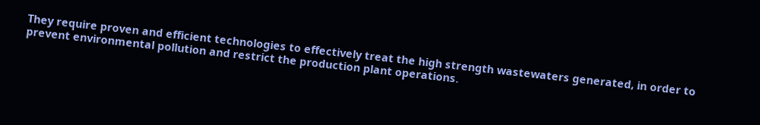They require proven and efficient technologies to effectively treat the high strength wastewaters generated, in order to prevent environmental pollution and restrict the production plant operations.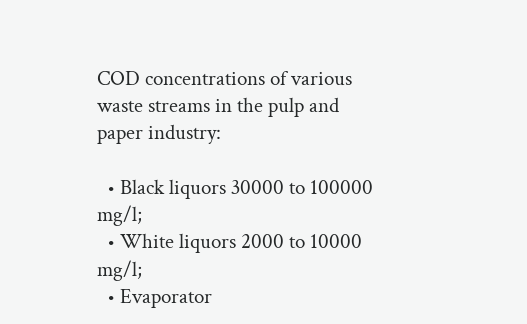COD concentrations of various waste streams in the pulp and paper industry:

  • Black liquors 30000 to 100000 mg/l;
  • White liquors 2000 to 10000 mg/l;
  • Evaporator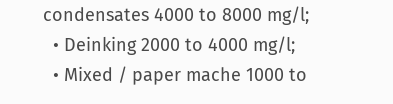condensates 4000 to 8000 mg/l;
  • Deinking 2000 to 4000 mg/l;
  • Mixed / paper mache 1000 to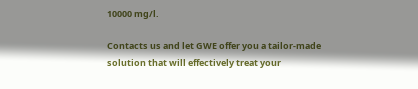10000 mg/l.

Contacts us and let GWE offer you a tailor-made solution that will effectively treat your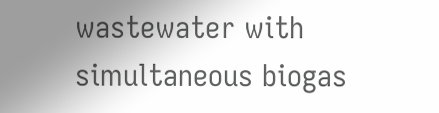wastewater with simultaneous biogas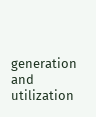generation and utilization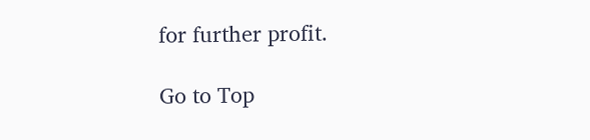for further profit.

Go to Top